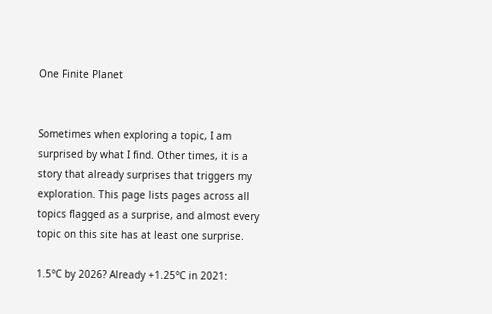One Finite Planet


Sometimes when exploring a topic, I am surprised by what I find. Other times, it is a story that already surprises that triggers my exploration. This page lists pages across all topics flagged as a surprise, and almost every topic on this site has at least one surprise.

1.5°C by 2026? Already +1.25°C in 2021: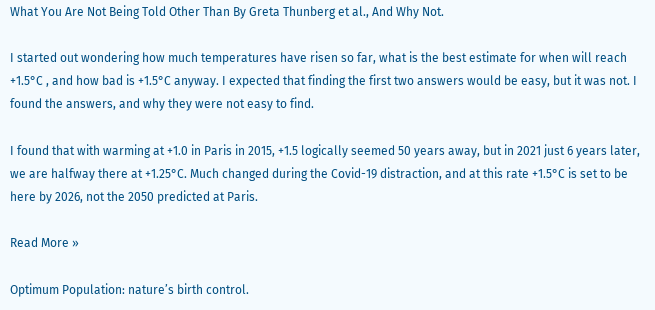What You Are Not Being Told Other Than By Greta Thunberg et al., And Why Not.

I started out wondering how much temperatures have risen so far, what is the best estimate for when will reach +1.5°C , and how bad is +1.5°C anyway. I expected that finding the first two answers would be easy, but it was not. I found the answers, and why they were not easy to find.

I found that with warming at +1.0 in Paris in 2015, +1.5 logically seemed 50 years away, but in 2021 just 6 years later, we are halfway there at +1.25°C. Much changed during the Covid-19 distraction, and at this rate +1.5°C is set to be here by 2026, not the 2050 predicted at Paris.

Read More »

Optimum Population: nature’s birth control.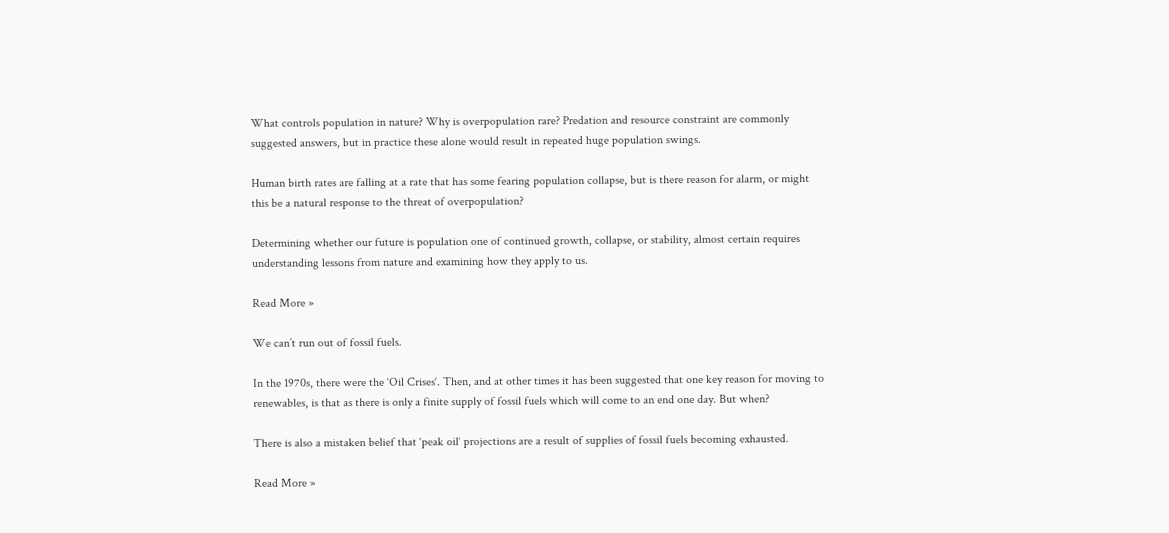What controls population in nature? Why is overpopulation rare? Predation and resource constraint are commonly suggested answers, but in practice these alone would result in repeated huge population swings.

Human birth rates are falling at a rate that has some fearing population collapse, but is there reason for alarm, or might this be a natural response to the threat of overpopulation?

Determining whether our future is population one of continued growth, collapse, or stability, almost certain requires understanding lessons from nature and examining how they apply to us.

Read More »

We can’t run out of fossil fuels.

In the 1970s, there were the ‘Oil Crises‘. Then, and at other times it has been suggested that one key reason for moving to renewables, is that as there is only a finite supply of fossil fuels which will come to an end one day. But when?

There is also a mistaken belief that ‘peak oil‘ projections are a result of supplies of fossil fuels becoming exhausted.

Read More »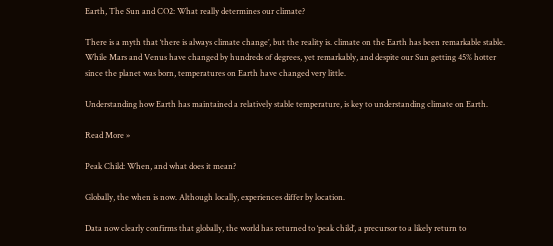Earth, The Sun and CO2: What really determines our climate?

There is a myth that ‘there is always climate change’, but the reality is. climate on the Earth has been remarkable stable. While Mars and Venus have changed by hundreds of degrees, yet remarkably, and despite our Sun getting 45% hotter since the planet was born, temperatures on Earth have changed very little.

Understanding how Earth has maintained a relatively stable temperature, is key to understanding climate on Earth.

Read More »

Peak Child: When, and what does it mean?

Globally, the when is now. Although locally, experiences differ by location.

Data now clearly confirms that globally, the world has returned to ‘peak child’, a precursor to a likely return to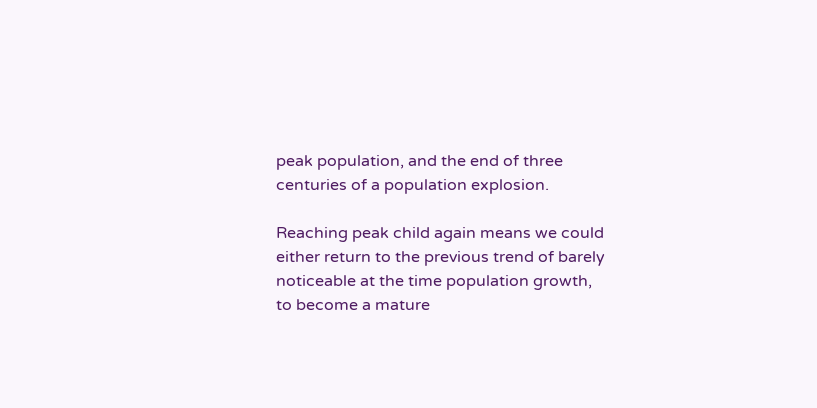peak population, and the end of three centuries of a population explosion.

Reaching peak child again means we could either return to the previous trend of barely noticeable at the time population growth, to become a mature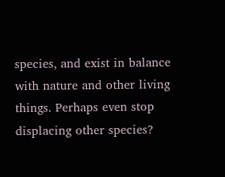species, and exist in balance with nature and other living things. Perhaps even stop displacing other species?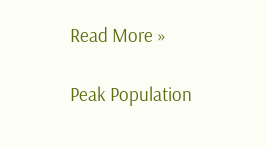Read More »

Peak Population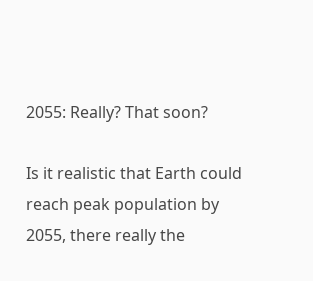2055: Really? That soon?

Is it realistic that Earth could reach peak population by 2055, there really the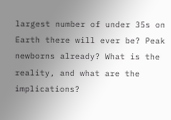largest number of under 35s on Earth there will ever be? Peak newborns already? What is the reality, and what are the implications?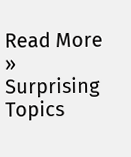Read More »
Surprising Topics